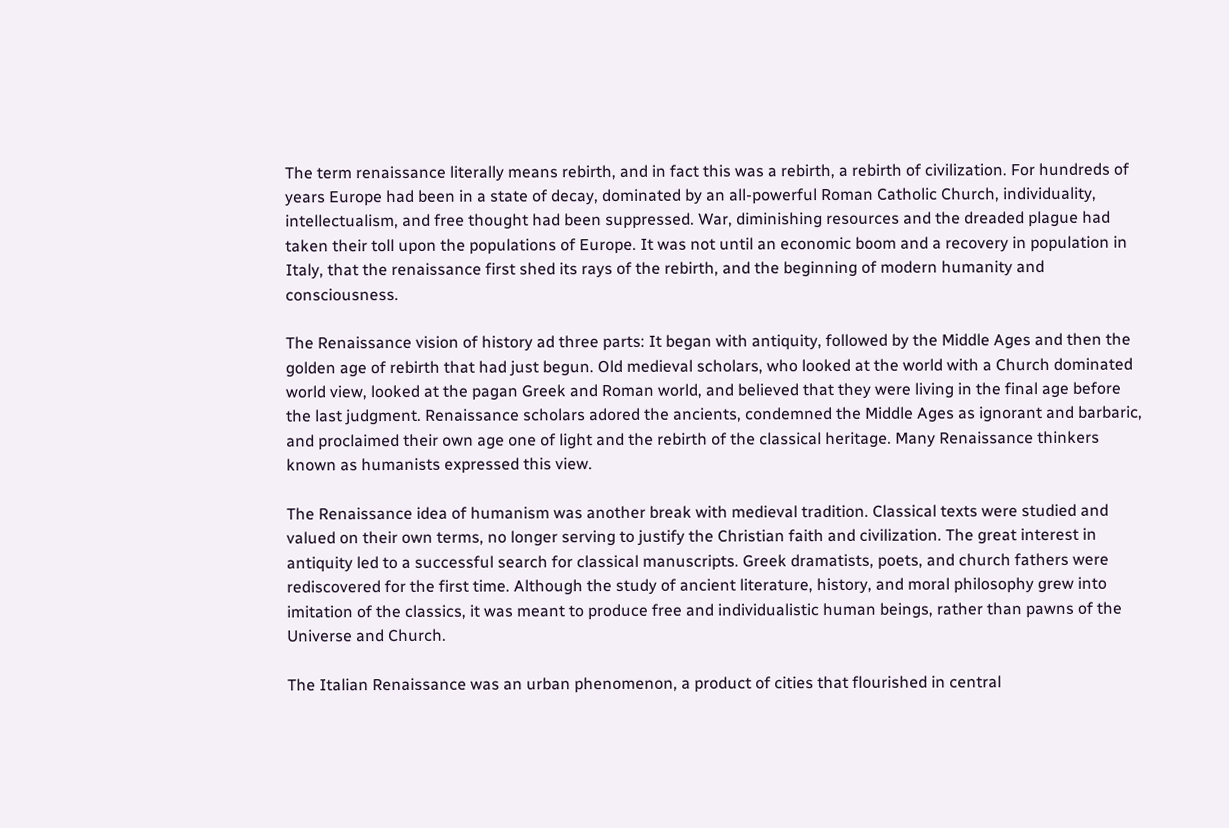The term renaissance literally means rebirth, and in fact this was a rebirth, a rebirth of civilization. For hundreds of years Europe had been in a state of decay, dominated by an all-powerful Roman Catholic Church, individuality, intellectualism, and free thought had been suppressed. War, diminishing resources and the dreaded plague had taken their toll upon the populations of Europe. It was not until an economic boom and a recovery in population in Italy, that the renaissance first shed its rays of the rebirth, and the beginning of modern humanity and consciousness.

The Renaissance vision of history ad three parts: It began with antiquity, followed by the Middle Ages and then the golden age of rebirth that had just begun. Old medieval scholars, who looked at the world with a Church dominated world view, looked at the pagan Greek and Roman world, and believed that they were living in the final age before the last judgment. Renaissance scholars adored the ancients, condemned the Middle Ages as ignorant and barbaric, and proclaimed their own age one of light and the rebirth of the classical heritage. Many Renaissance thinkers known as humanists expressed this view.

The Renaissance idea of humanism was another break with medieval tradition. Classical texts were studied and valued on their own terms, no longer serving to justify the Christian faith and civilization. The great interest in antiquity led to a successful search for classical manuscripts. Greek dramatists, poets, and church fathers were rediscovered for the first time. Although the study of ancient literature, history, and moral philosophy grew into imitation of the classics, it was meant to produce free and individualistic human beings, rather than pawns of the Universe and Church.

The Italian Renaissance was an urban phenomenon, a product of cities that flourished in central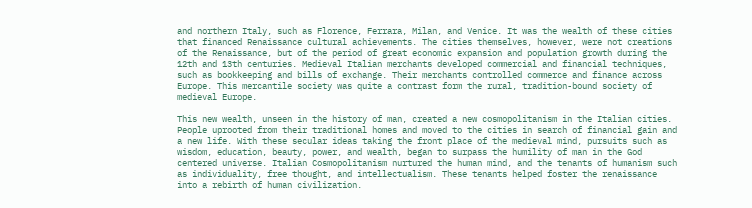and northern Italy, such as Florence, Ferrara, Milan, and Venice. It was the wealth of these cities that financed Renaissance cultural achievements. The cities themselves, however, were not creations of the Renaissance, but of the period of great economic expansion and population growth during the 12th and 13th centuries. Medieval Italian merchants developed commercial and financial techniques, such as bookkeeping and bills of exchange. Their merchants controlled commerce and finance across Europe. This mercantile society was quite a contrast form the rural, tradition-bound society of medieval Europe.

This new wealth, unseen in the history of man, created a new cosmopolitanism in the Italian cities. People uprooted from their traditional homes and moved to the cities in search of financial gain and a new life. With these secular ideas taking the front place of the medieval mind, pursuits such as wisdom, education, beauty, power, and wealth, began to surpass the humility of man in the God centered universe. Italian Cosmopolitanism nurtured the human mind, and the tenants of humanism such as individuality, free thought, and intellectualism. These tenants helped foster the renaissance into a rebirth of human civilization.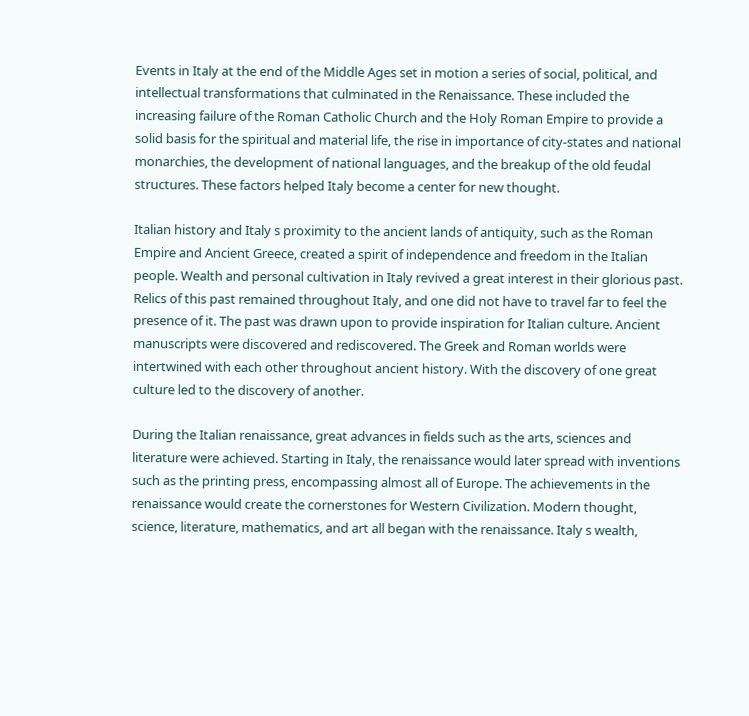Events in Italy at the end of the Middle Ages set in motion a series of social, political, and intellectual transformations that culminated in the Renaissance. These included the increasing failure of the Roman Catholic Church and the Holy Roman Empire to provide a solid basis for the spiritual and material life, the rise in importance of city-states and national monarchies, the development of national languages, and the breakup of the old feudal structures. These factors helped Italy become a center for new thought.

Italian history and Italy s proximity to the ancient lands of antiquity, such as the Roman Empire and Ancient Greece, created a spirit of independence and freedom in the Italian people. Wealth and personal cultivation in Italy revived a great interest in their glorious past. Relics of this past remained throughout Italy, and one did not have to travel far to feel the presence of it. The past was drawn upon to provide inspiration for Italian culture. Ancient manuscripts were discovered and rediscovered. The Greek and Roman worlds were intertwined with each other throughout ancient history. With the discovery of one great culture led to the discovery of another.

During the Italian renaissance, great advances in fields such as the arts, sciences and literature were achieved. Starting in Italy, the renaissance would later spread with inventions such as the printing press, encompassing almost all of Europe. The achievements in the renaissance would create the cornerstones for Western Civilization. Modern thought, science, literature, mathematics, and art all began with the renaissance. Italy s wealth,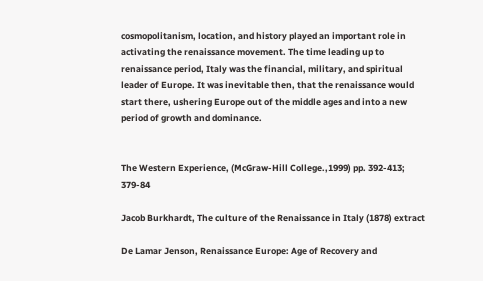cosmopolitanism, location, and history played an important role in activating the renaissance movement. The time leading up to renaissance period, Italy was the financial, military, and spiritual leader of Europe. It was inevitable then, that the renaissance would start there, ushering Europe out of the middle ages and into a new period of growth and dominance.


The Western Experience, (McGraw-Hill College.,1999) pp. 392-413; 379-84

Jacob Burkhardt, The culture of the Renaissance in Italy (1878) extract

De Lamar Jenson, Renaissance Europe: Age of Recovery and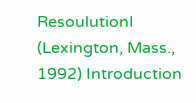ResoulutionI (Lexington, Mass., 1992) Introduction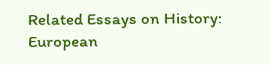Related Essays on History: European